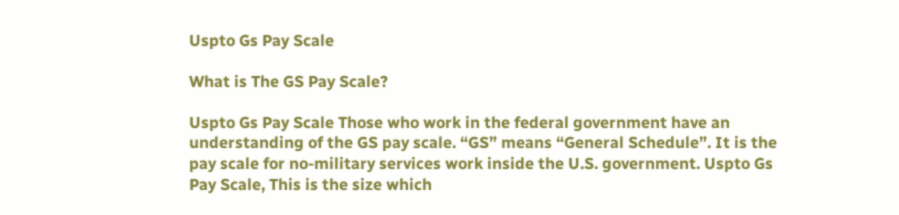Uspto Gs Pay Scale

What is The GS Pay Scale?

Uspto Gs Pay Scale Those who work in the federal government have an understanding of the GS pay scale. “GS” means “General Schedule”. It is the pay scale for no-military services work inside the U.S. government. Uspto Gs Pay Scale, This is the size which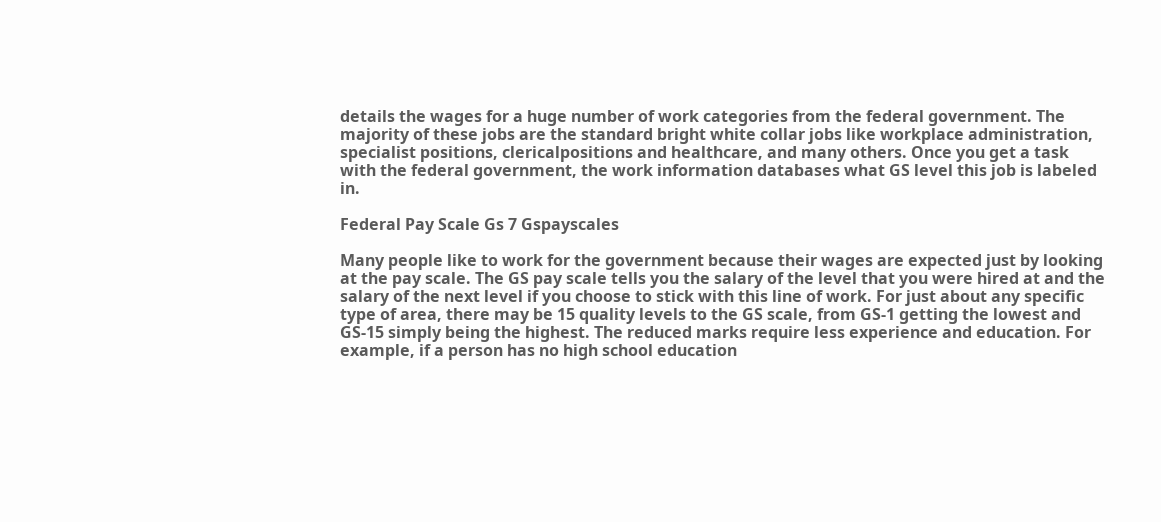details the wages for a huge number of work categories from the federal government. The majority of these jobs are the standard bright white collar jobs like workplace administration, specialist positions, clericalpositions and healthcare, and many others. Once you get a task with the federal government, the work information databases what GS level this job is labeled in.

Federal Pay Scale Gs 7 Gspayscales

Many people like to work for the government because their wages are expected just by looking at the pay scale. The GS pay scale tells you the salary of the level that you were hired at and the salary of the next level if you choose to stick with this line of work. For just about any specific type of area, there may be 15 quality levels to the GS scale, from GS-1 getting the lowest and GS-15 simply being the highest. The reduced marks require less experience and education. For example, if a person has no high school education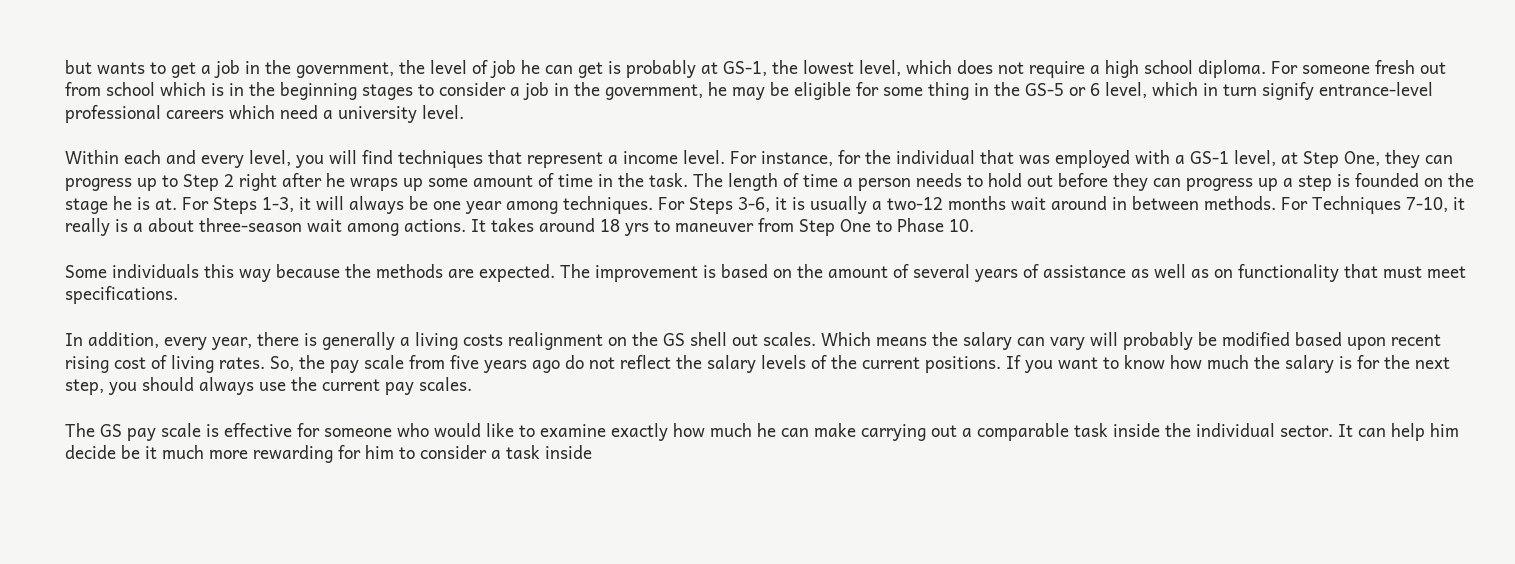but wants to get a job in the government, the level of job he can get is probably at GS-1, the lowest level, which does not require a high school diploma. For someone fresh out from school which is in the beginning stages to consider a job in the government, he may be eligible for some thing in the GS-5 or 6 level, which in turn signify entrance-level professional careers which need a university level.

Within each and every level, you will find techniques that represent a income level. For instance, for the individual that was employed with a GS-1 level, at Step One, they can progress up to Step 2 right after he wraps up some amount of time in the task. The length of time a person needs to hold out before they can progress up a step is founded on the stage he is at. For Steps 1-3, it will always be one year among techniques. For Steps 3-6, it is usually a two-12 months wait around in between methods. For Techniques 7-10, it really is a about three-season wait among actions. It takes around 18 yrs to maneuver from Step One to Phase 10.

Some individuals this way because the methods are expected. The improvement is based on the amount of several years of assistance as well as on functionality that must meet specifications.

In addition, every year, there is generally a living costs realignment on the GS shell out scales. Which means the salary can vary will probably be modified based upon recent rising cost of living rates. So, the pay scale from five years ago do not reflect the salary levels of the current positions. If you want to know how much the salary is for the next step, you should always use the current pay scales.

The GS pay scale is effective for someone who would like to examine exactly how much he can make carrying out a comparable task inside the individual sector. It can help him decide be it much more rewarding for him to consider a task inside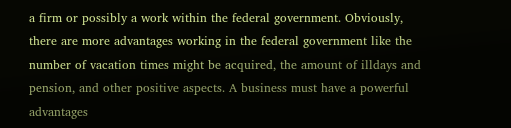a firm or possibly a work within the federal government. Obviously, there are more advantages working in the federal government like the number of vacation times might be acquired, the amount of illdays and pension, and other positive aspects. A business must have a powerful advantages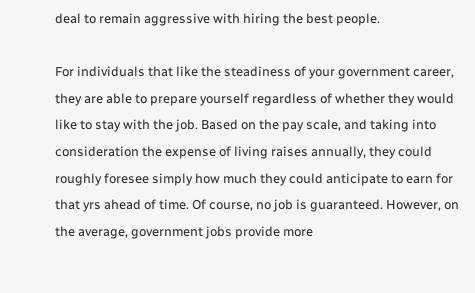deal to remain aggressive with hiring the best people.

For individuals that like the steadiness of your government career, they are able to prepare yourself regardless of whether they would like to stay with the job. Based on the pay scale, and taking into consideration the expense of living raises annually, they could roughly foresee simply how much they could anticipate to earn for that yrs ahead of time. Of course, no job is guaranteed. However, on the average, government jobs provide more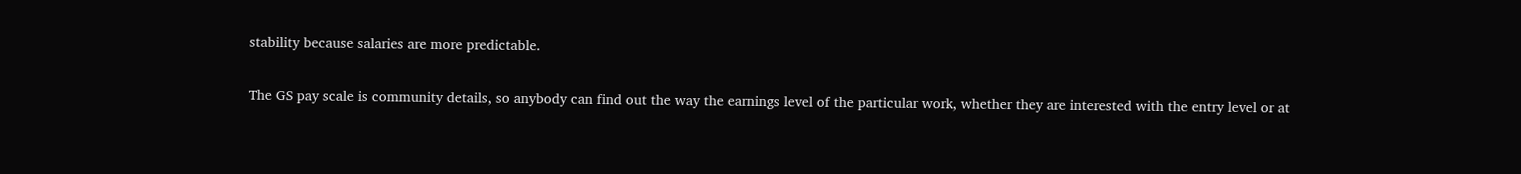stability because salaries are more predictable.

The GS pay scale is community details, so anybody can find out the way the earnings level of the particular work, whether they are interested with the entry level or at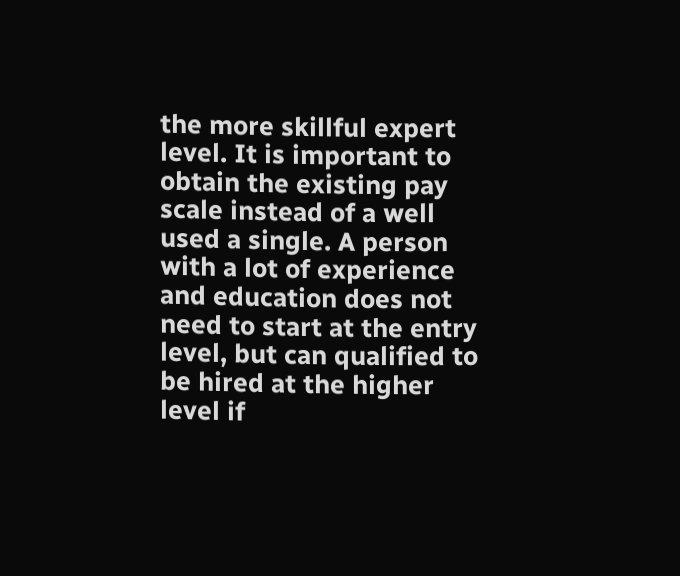the more skillful expert level. It is important to obtain the existing pay scale instead of a well used a single. A person with a lot of experience and education does not need to start at the entry level, but can qualified to be hired at the higher level if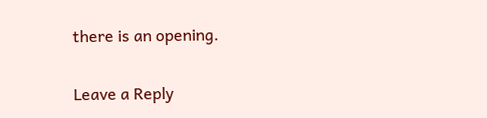there is an opening.

Leave a Reply